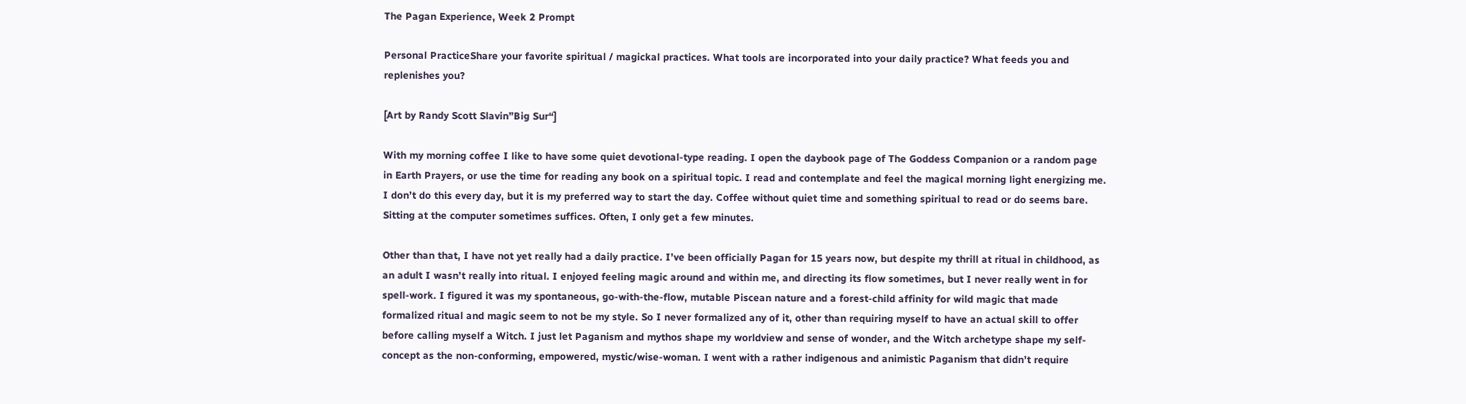The Pagan Experience, Week 2 Prompt

Personal PracticeShare your favorite spiritual / magickal practices. What tools are incorporated into your daily practice? What feeds you and replenishes you?

[Art by Randy Scott Slavin”Big Sur“]

With my morning coffee I like to have some quiet devotional-type reading. I open the daybook page of The Goddess Companion or a random page in Earth Prayers, or use the time for reading any book on a spiritual topic. I read and contemplate and feel the magical morning light energizing me. I don’t do this every day, but it is my preferred way to start the day. Coffee without quiet time and something spiritual to read or do seems bare. Sitting at the computer sometimes suffices. Often, I only get a few minutes.

Other than that, I have not yet really had a daily practice. I’ve been officially Pagan for 15 years now, but despite my thrill at ritual in childhood, as an adult I wasn’t really into ritual. I enjoyed feeling magic around and within me, and directing its flow sometimes, but I never really went in for spell-work. I figured it was my spontaneous, go-with-the-flow, mutable Piscean nature and a forest-child affinity for wild magic that made formalized ritual and magic seem to not be my style. So I never formalized any of it, other than requiring myself to have an actual skill to offer before calling myself a Witch. I just let Paganism and mythos shape my worldview and sense of wonder, and the Witch archetype shape my self-concept as the non-conforming, empowered, mystic/wise-woman. I went with a rather indigenous and animistic Paganism that didn’t require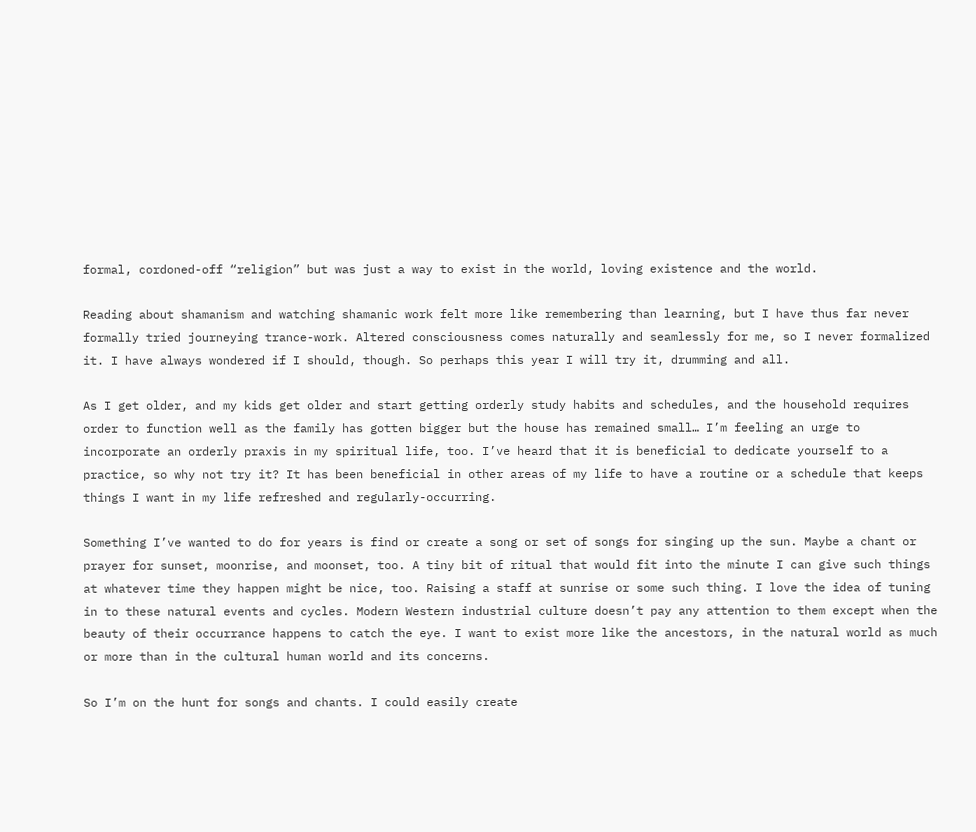formal, cordoned-off “religion” but was just a way to exist in the world, loving existence and the world.

Reading about shamanism and watching shamanic work felt more like remembering than learning, but I have thus far never formally tried journeying trance-work. Altered consciousness comes naturally and seamlessly for me, so I never formalized it. I have always wondered if I should, though. So perhaps this year I will try it, drumming and all.

As I get older, and my kids get older and start getting orderly study habits and schedules, and the household requires order to function well as the family has gotten bigger but the house has remained small… I’m feeling an urge to incorporate an orderly praxis in my spiritual life, too. I’ve heard that it is beneficial to dedicate yourself to a practice, so why not try it? It has been beneficial in other areas of my life to have a routine or a schedule that keeps things I want in my life refreshed and regularly-occurring.

Something I’ve wanted to do for years is find or create a song or set of songs for singing up the sun. Maybe a chant or prayer for sunset, moonrise, and moonset, too. A tiny bit of ritual that would fit into the minute I can give such things at whatever time they happen might be nice, too. Raising a staff at sunrise or some such thing. I love the idea of tuning in to these natural events and cycles. Modern Western industrial culture doesn’t pay any attention to them except when the beauty of their occurrance happens to catch the eye. I want to exist more like the ancestors, in the natural world as much or more than in the cultural human world and its concerns.

So I’m on the hunt for songs and chants. I could easily create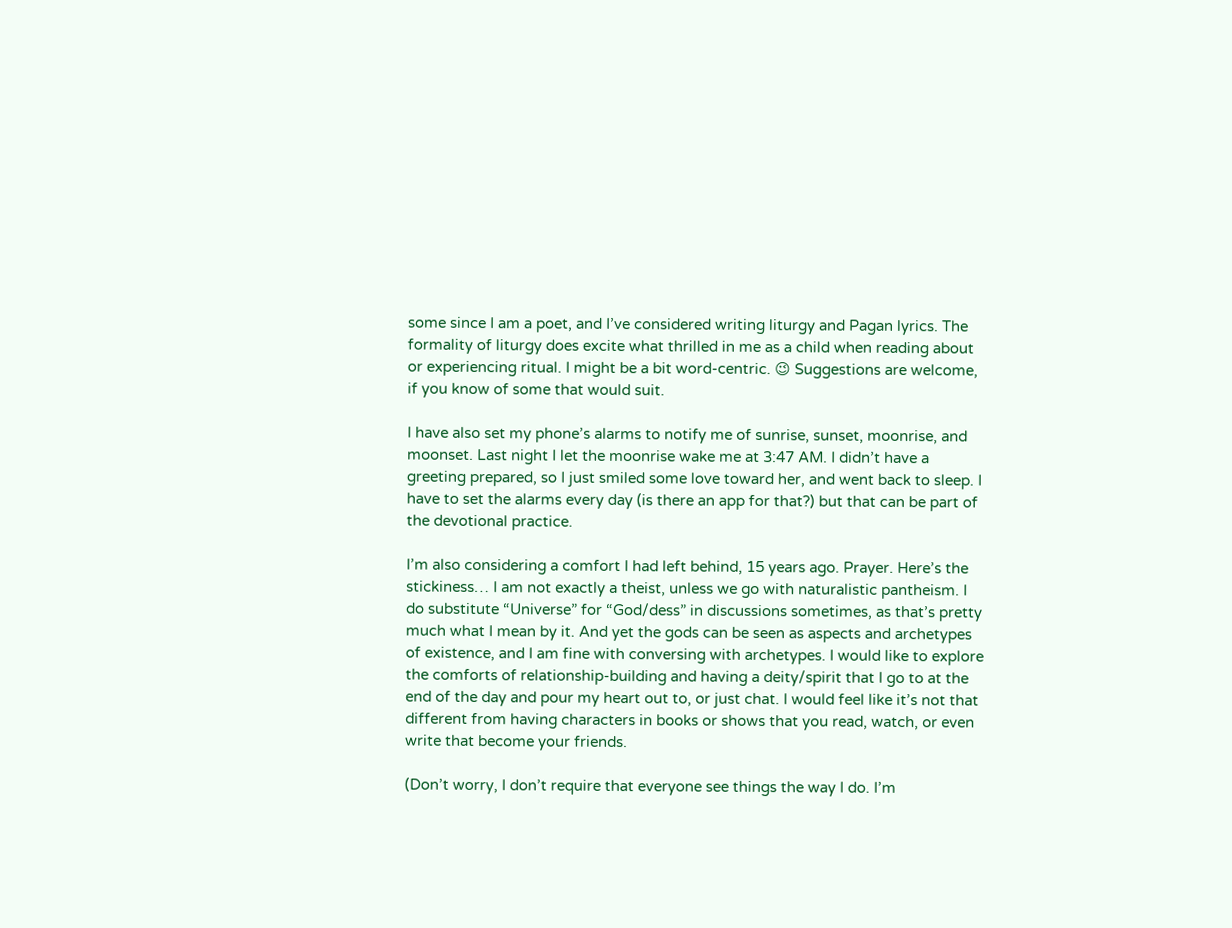some since I am a poet, and I’ve considered writing liturgy and Pagan lyrics. The formality of liturgy does excite what thrilled in me as a child when reading about or experiencing ritual. I might be a bit word-centric. 😉 Suggestions are welcome, if you know of some that would suit.

I have also set my phone’s alarms to notify me of sunrise, sunset, moonrise, and moonset. Last night I let the moonrise wake me at 3:47 AM. I didn’t have a greeting prepared, so I just smiled some love toward her, and went back to sleep. I have to set the alarms every day (is there an app for that?) but that can be part of the devotional practice.

I’m also considering a comfort I had left behind, 15 years ago. Prayer. Here’s the stickiness… I am not exactly a theist, unless we go with naturalistic pantheism. I do substitute “Universe” for “God/dess” in discussions sometimes, as that’s pretty much what I mean by it. And yet the gods can be seen as aspects and archetypes of existence, and I am fine with conversing with archetypes. I would like to explore the comforts of relationship-building and having a deity/spirit that I go to at the end of the day and pour my heart out to, or just chat. I would feel like it’s not that different from having characters in books or shows that you read, watch, or even write that become your friends.

(Don’t worry, I don’t require that everyone see things the way I do. I’m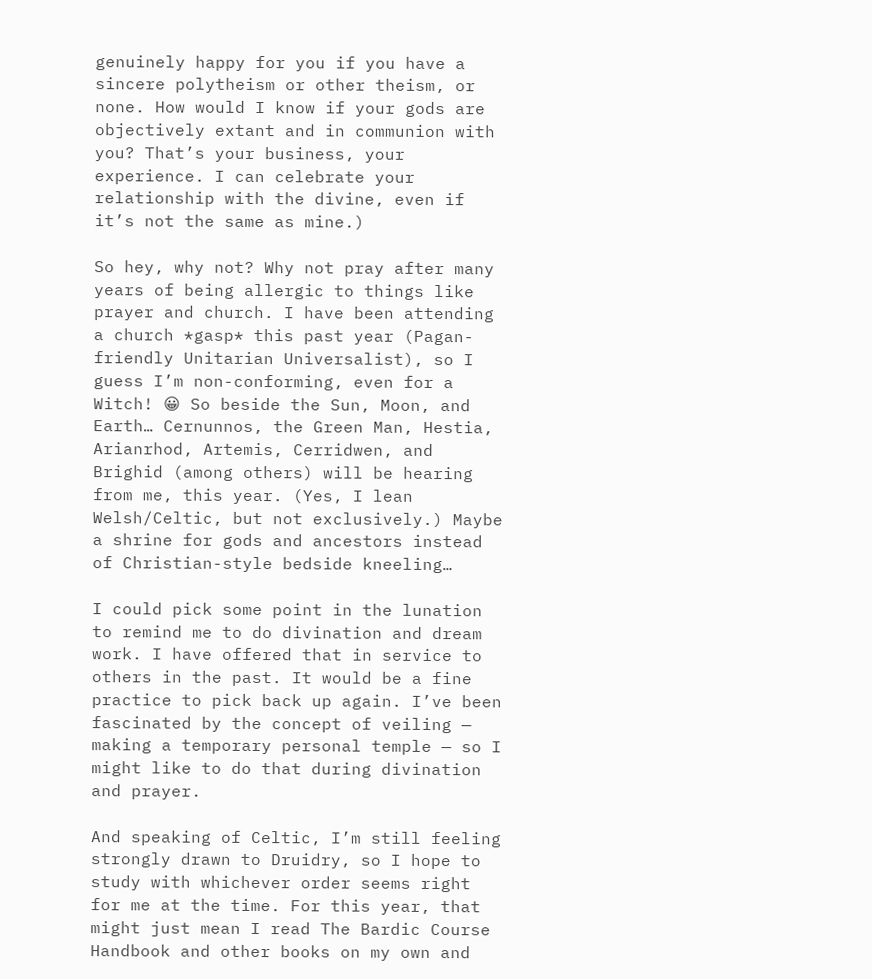genuinely happy for you if you have a sincere polytheism or other theism, or none. How would I know if your gods are objectively extant and in communion with you? That’s your business, your experience. I can celebrate your relationship with the divine, even if it’s not the same as mine.)

So hey, why not? Why not pray after many years of being allergic to things like prayer and church. I have been attending a church *gasp* this past year (Pagan-friendly Unitarian Universalist), so I guess I’m non-conforming, even for a Witch! 😀 So beside the Sun, Moon, and Earth… Cernunnos, the Green Man, Hestia, Arianrhod, Artemis, Cerridwen, and Brighid (among others) will be hearing from me, this year. (Yes, I lean Welsh/Celtic, but not exclusively.) Maybe a shrine for gods and ancestors instead of Christian-style bedside kneeling…

I could pick some point in the lunation to remind me to do divination and dream work. I have offered that in service to others in the past. It would be a fine practice to pick back up again. I’ve been fascinated by the concept of veiling — making a temporary personal temple — so I might like to do that during divination and prayer.

And speaking of Celtic, I’m still feeling strongly drawn to Druidry, so I hope to study with whichever order seems right for me at the time. For this year, that might just mean I read The Bardic Course Handbook and other books on my own and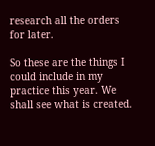research all the orders for later.

So these are the things I could include in my practice this year. We shall see what is created.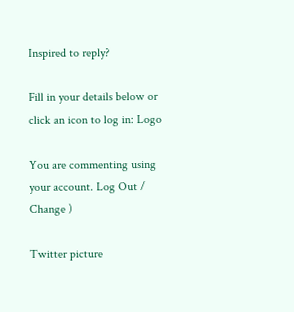Inspired to reply?

Fill in your details below or click an icon to log in: Logo

You are commenting using your account. Log Out / Change )

Twitter picture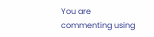You are commenting using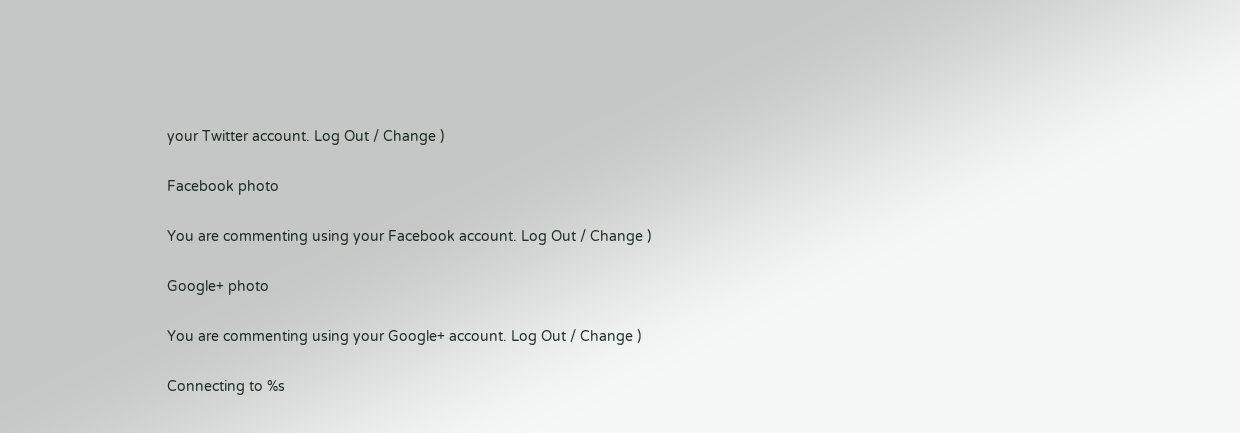your Twitter account. Log Out / Change )

Facebook photo

You are commenting using your Facebook account. Log Out / Change )

Google+ photo

You are commenting using your Google+ account. Log Out / Change )

Connecting to %s